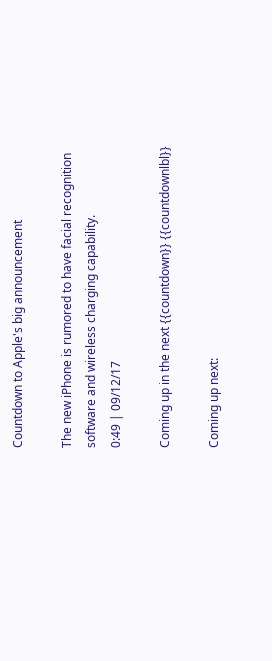Countdown to Apple's big announcement

The new iPhone is rumored to have facial recognition software and wireless charging capability.
0:49 | 09/12/17

Coming up in the next {{countdown}} {{countdownlbl}}

Coming up next: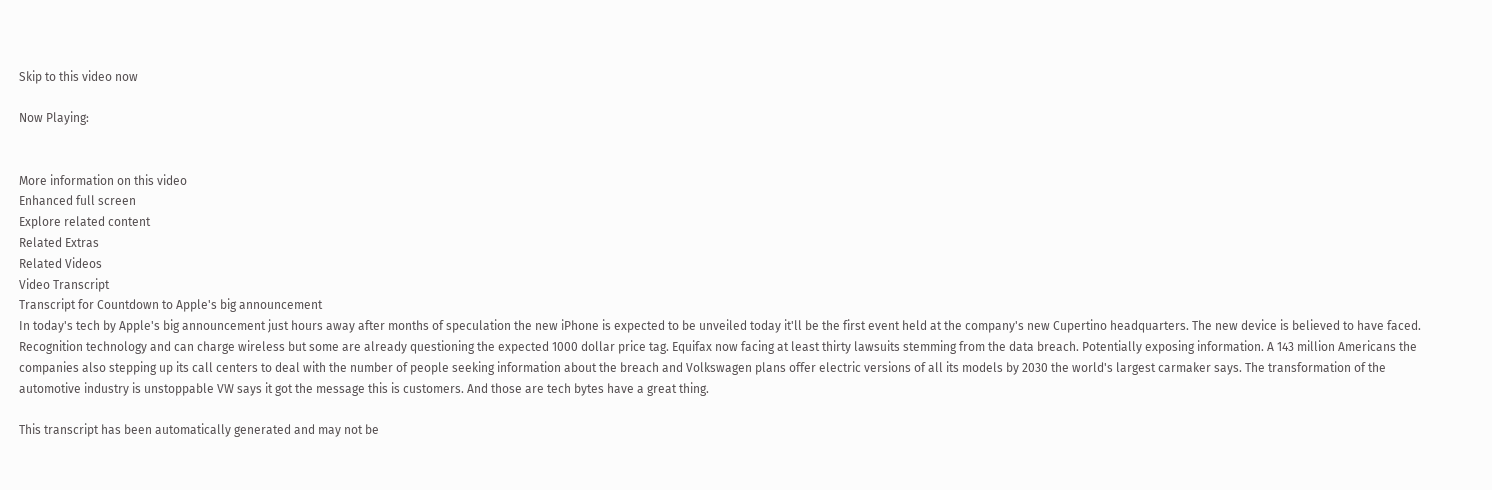Skip to this video now

Now Playing:


More information on this video
Enhanced full screen
Explore related content
Related Extras
Related Videos
Video Transcript
Transcript for Countdown to Apple's big announcement
In today's tech by Apple's big announcement just hours away after months of speculation the new iPhone is expected to be unveiled today it'll be the first event held at the company's new Cupertino headquarters. The new device is believed to have faced. Recognition technology and can charge wireless but some are already questioning the expected 1000 dollar price tag. Equifax now facing at least thirty lawsuits stemming from the data breach. Potentially exposing information. A 143 million Americans the companies also stepping up its call centers to deal with the number of people seeking information about the breach and Volkswagen plans offer electric versions of all its models by 2030 the world's largest carmaker says. The transformation of the automotive industry is unstoppable VW says it got the message this is customers. And those are tech bytes have a great thing.

This transcript has been automatically generated and may not be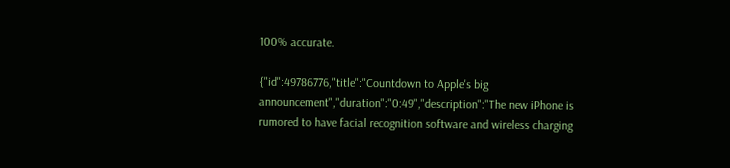100% accurate.

{"id":49786776,"title":"Countdown to Apple's big announcement","duration":"0:49","description":"The new iPhone is rumored to have facial recognition software and wireless charging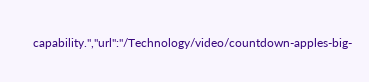capability.","url":"/Technology/video/countdown-apples-big-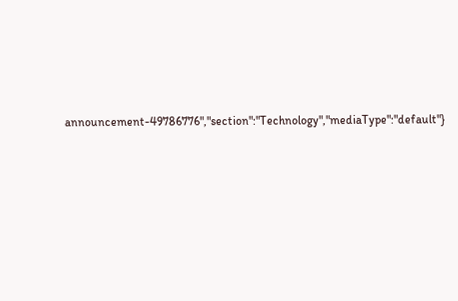announcement-49786776","section":"Technology","mediaType":"default"}